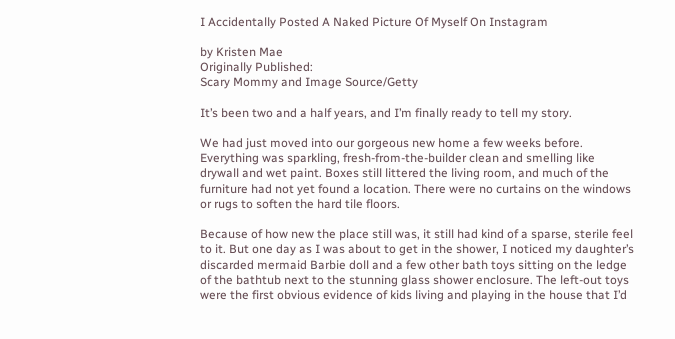I Accidentally Posted A Naked Picture Of Myself On Instagram

by Kristen Mae
Originally Published:
Scary Mommy and Image Source/Getty

It’s been two and a half years, and I’m finally ready to tell my story.

We had just moved into our gorgeous new home a few weeks before. Everything was sparkling, fresh-from-the-builder clean and smelling like drywall and wet paint. Boxes still littered the living room, and much of the furniture had not yet found a location. There were no curtains on the windows or rugs to soften the hard tile floors.

Because of how new the place still was, it still had kind of a sparse, sterile feel to it. But one day as I was about to get in the shower, I noticed my daughter’s discarded mermaid Barbie doll and a few other bath toys sitting on the ledge of the bathtub next to the stunning glass shower enclosure. The left-out toys were the first obvious evidence of kids living and playing in the house that I’d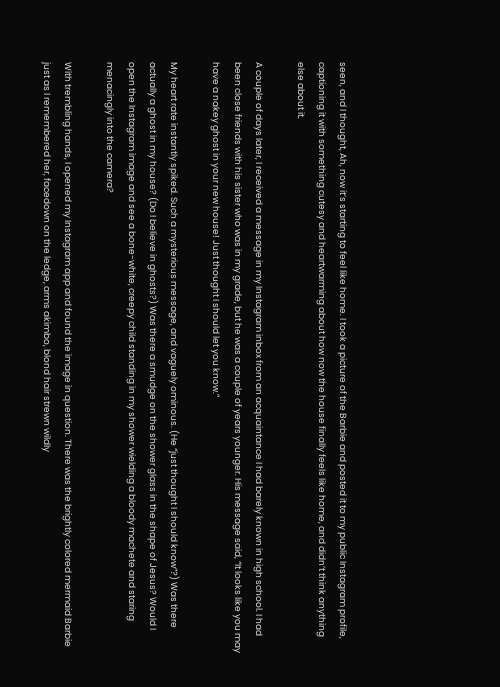seen, and I thought, Ah, now it’s starting to feel like home. I took a picture of the Barbie and posted it to my public Instagram profile, captioning it with something cutesy and heartwarming about how now the house finally feels like home, and didn’t think anything else about it.

A couple of days later, I received a message in my Instagram inbox from an acquaintance I had barely known in high school. I had been close friends with his sister who was in my grade, but he was a couple of years younger. His message said, “It looks like you may have a nakey ghost in your new house! Just thought I should let you know.”

My heart rate instantly spiked. Such a mysterious message, and vaguely ominous. (He “just thought I should know”?) Was there actually a ghost in my house? (Do I believe in ghosts?) Was there a smudge on the shower glass in the shape of Jesus? Would I open the Instagram image and see a bone-white, creepy child standing in my shower wielding a bloody machete and staring menacingly into the camera?

With trembling hands, I opened my Instagram app and found the image in question. There was the brightly colored mermaid Barbie just as I remembered her, facedown on the ledge, arms akimbo, blond hair strewn wildly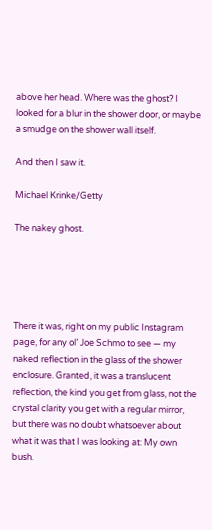above her head. Where was the ghost? I looked for a blur in the shower door, or maybe a smudge on the shower wall itself.

And then I saw it.

Michael Krinke/Getty

The nakey ghost.





There it was, right on my public Instagram page, for any ol’ Joe Schmo to see — my naked reflection in the glass of the shower enclosure. Granted, it was a translucent reflection, the kind you get from glass, not the crystal clarity you get with a regular mirror, but there was no doubt whatsoever about what it was that I was looking at: My own bush.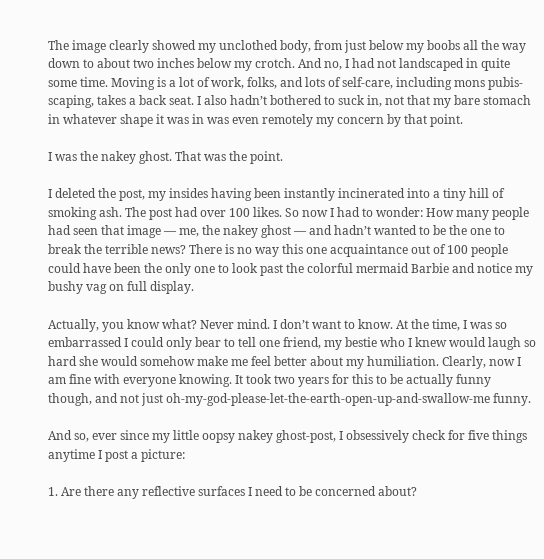The image clearly showed my unclothed body, from just below my boobs all the way down to about two inches below my crotch. And no, I had not landscaped in quite some time. Moving is a lot of work, folks, and lots of self-care, including mons pubis-scaping, takes a back seat. I also hadn’t bothered to suck in, not that my bare stomach in whatever shape it was in was even remotely my concern by that point.

I was the nakey ghost. That was the point.

I deleted the post, my insides having been instantly incinerated into a tiny hill of smoking ash. The post had over 100 likes. So now I had to wonder: How many people had seen that image — me, the nakey ghost — and hadn’t wanted to be the one to break the terrible news? There is no way this one acquaintance out of 100 people could have been the only one to look past the colorful mermaid Barbie and notice my bushy vag on full display.

Actually, you know what? Never mind. I don’t want to know. At the time, I was so embarrassed I could only bear to tell one friend, my bestie who I knew would laugh so hard she would somehow make me feel better about my humiliation. Clearly, now I am fine with everyone knowing. It took two years for this to be actually funny though, and not just oh-my-god-please-let-the-earth-open-up-and-swallow-me funny.

And so, ever since my little oopsy nakey ghost-post, I obsessively check for five things anytime I post a picture:

1. Are there any reflective surfaces I need to be concerned about?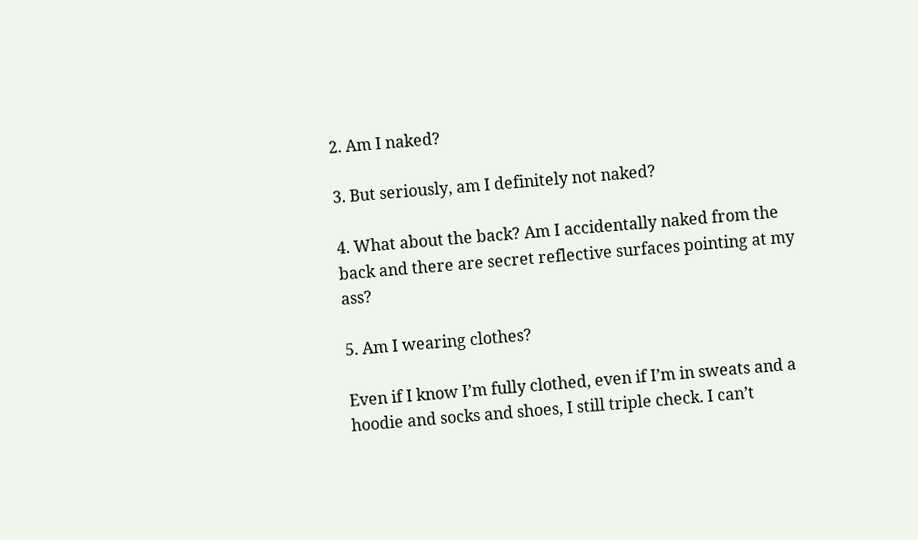2. Am I naked?

3. But seriously, am I definitely not naked?

4. What about the back? Am I accidentally naked from the back and there are secret reflective surfaces pointing at my ass?

5. Am I wearing clothes?

Even if I know I’m fully clothed, even if I’m in sweats and a hoodie and socks and shoes, I still triple check. I can’t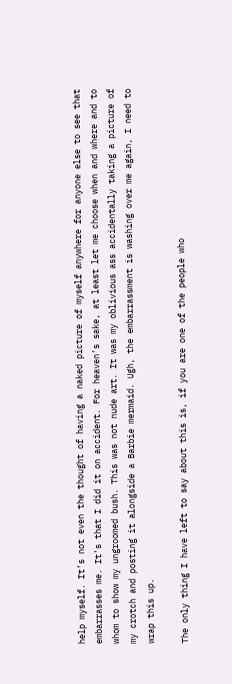help myself. It’s not even the thought of having a naked picture of myself anywhere for anyone else to see that embarrasses me. It’s that I did it on accident. For heaven’s sake, at least let me choose when and where and to whom to show my ungroomed bush. This was not nude art. It was my oblivious ass accidentally taking a picture of my crotch and posting it alongside a Barbie mermaid. Ugh, the embarrassment is washing over me again, I need to wrap this up.

The only thing I have left to say about this is, if you are one of the people who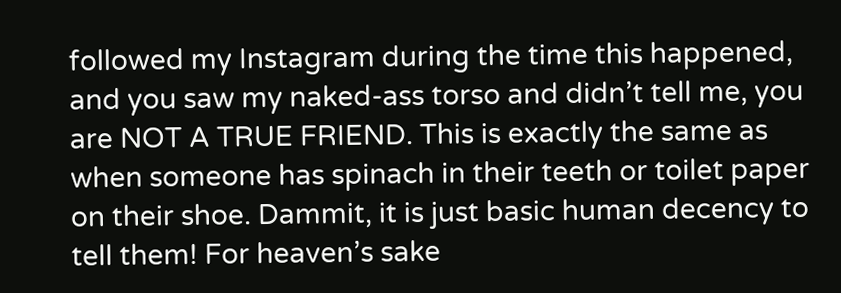followed my Instagram during the time this happened, and you saw my naked-ass torso and didn’t tell me, you are NOT A TRUE FRIEND. This is exactly the same as when someone has spinach in their teeth or toilet paper on their shoe. Dammit, it is just basic human decency to tell them! For heaven’s sake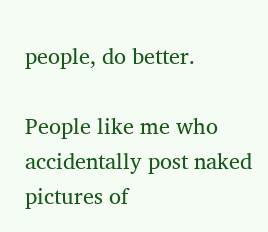people, do better.

People like me who accidentally post naked pictures of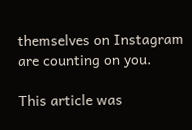themselves on Instagram are counting on you.

This article was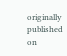originally published on